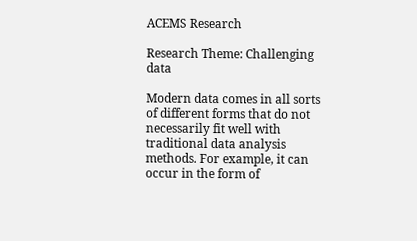ACEMS Research

Research Theme: Challenging data

Modern data comes in all sorts of different forms that do not necessarily fit well with traditional data analysis methods. For example, it can occur in the form of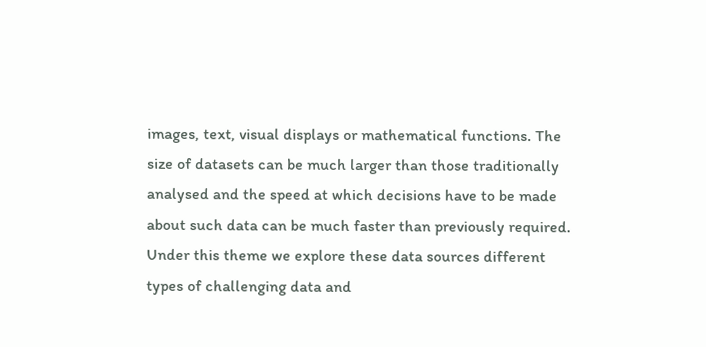images, text, visual displays or mathematical functions. The size of datasets can be much larger than those traditionally analysed and the speed at which decisions have to be made about such data can be much faster than previously required. Under this theme we explore these data sources different types of challenging data and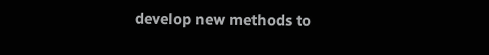develop new methods to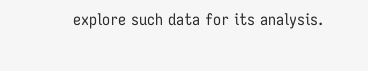explore such data for its analysis.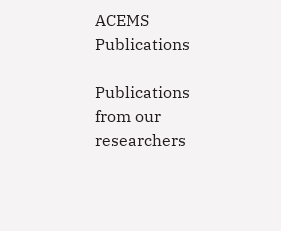ACEMS Publications

Publications from our researchers